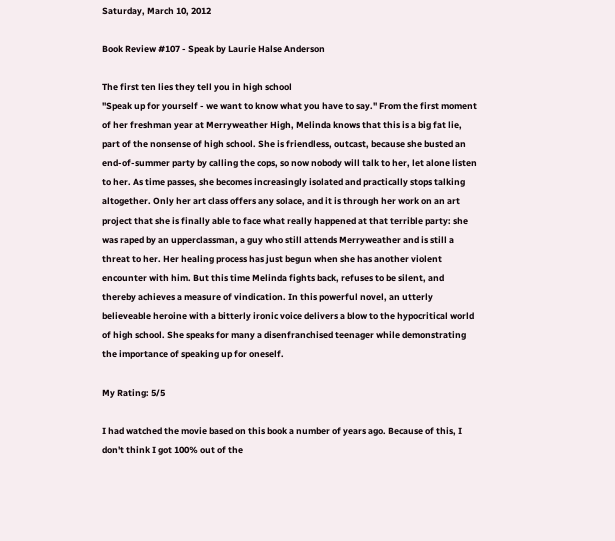Saturday, March 10, 2012

Book Review #107 - Speak by Laurie Halse Anderson

The first ten lies they tell you in high school
"Speak up for yourself - we want to know what you have to say." From the first moment of her freshman year at Merryweather High, Melinda knows that this is a big fat lie, part of the nonsense of high school. She is friendless, outcast, because she busted an end-of-summer party by calling the cops, so now nobody will talk to her, let alone listen to her. As time passes, she becomes increasingly isolated and practically stops talking altogether. Only her art class offers any solace, and it is through her work on an art project that she is finally able to face what really happened at that terrible party: she was raped by an upperclassman, a guy who still attends Merryweather and is still a threat to her. Her healing process has just begun when she has another violent encounter with him. But this time Melinda fights back, refuses to be silent, and thereby achieves a measure of vindication. In this powerful novel, an utterly believeable heroine with a bitterly ironic voice delivers a blow to the hypocritical world of high school. She speaks for many a disenfranchised teenager while demonstrating the importance of speaking up for oneself.

My Rating: 5/5

I had watched the movie based on this book a number of years ago. Because of this, I don't think I got 100% out of the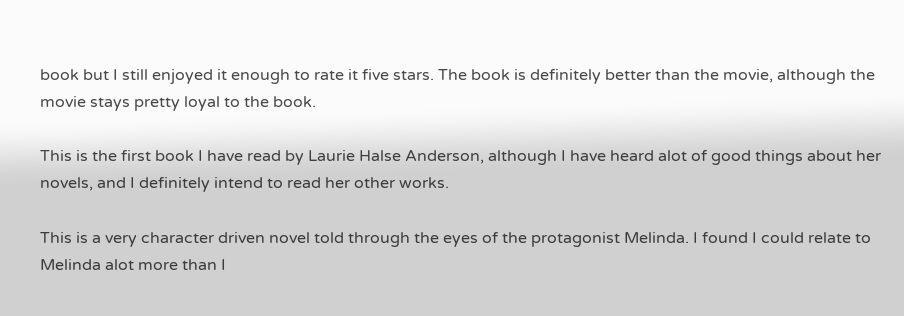book but I still enjoyed it enough to rate it five stars. The book is definitely better than the movie, although the movie stays pretty loyal to the book.

This is the first book I have read by Laurie Halse Anderson, although I have heard alot of good things about her novels, and I definitely intend to read her other works.

This is a very character driven novel told through the eyes of the protagonist Melinda. I found I could relate to Melinda alot more than I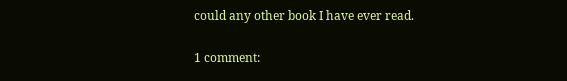could any other book I have ever read.

1 comment: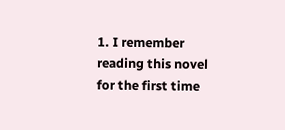1. I remember reading this novel for the first time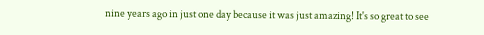nine years ago in just one day because it was just amazing! It's so great to see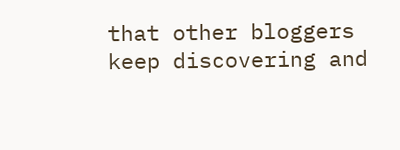that other bloggers keep discovering and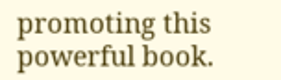promoting this powerful book.